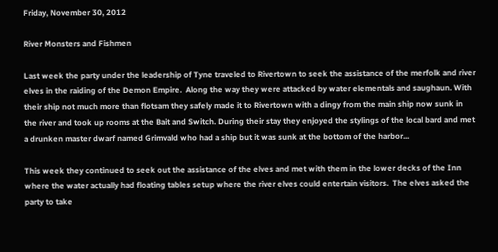Friday, November 30, 2012

River Monsters and Fishmen

Last week the party under the leadership of Tyne traveled to Rivertown to seek the assistance of the merfolk and river elves in the raiding of the Demon Empire.  Along the way they were attacked by water elementals and saughaun. With their ship not much more than flotsam they safely made it to Rivertown with a dingy from the main ship now sunk in the river and took up rooms at the Bait and Switch. During their stay they enjoyed the stylings of the local bard and met a drunken master dwarf named Grimvald who had a ship but it was sunk at the bottom of the harbor...

This week they continued to seek out the assistance of the elves and met with them in the lower decks of the Inn where the water actually had floating tables setup where the river elves could entertain visitors.  The elves asked the party to take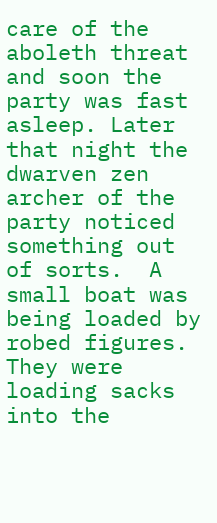care of the aboleth threat and soon the party was fast asleep. Later that night the dwarven zen archer of the party noticed something out of sorts.  A small boat was being loaded by robed figures.  They were loading sacks into the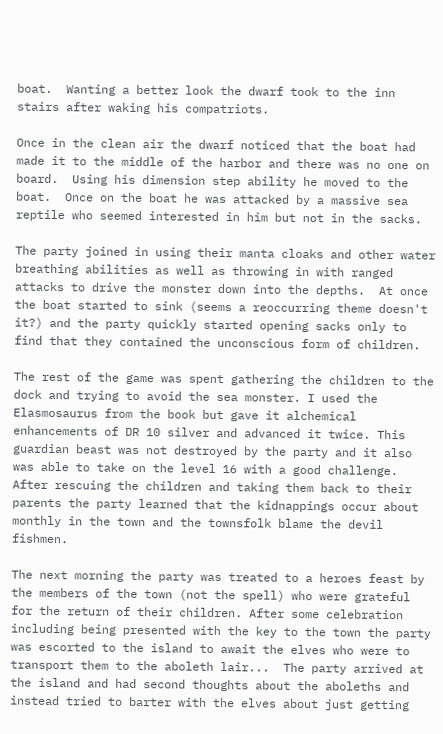boat.  Wanting a better look the dwarf took to the inn stairs after waking his compatriots.

Once in the clean air the dwarf noticed that the boat had made it to the middle of the harbor and there was no one on board.  Using his dimension step ability he moved to the boat.  Once on the boat he was attacked by a massive sea reptile who seemed interested in him but not in the sacks.

The party joined in using their manta cloaks and other water breathing abilities as well as throwing in with ranged attacks to drive the monster down into the depths.  At once the boat started to sink (seems a reoccurring theme doesn't it?) and the party quickly started opening sacks only to find that they contained the unconscious form of children.

The rest of the game was spent gathering the children to the dock and trying to avoid the sea monster. I used the Elasmosaurus from the book but gave it alchemical enhancements of DR 10 silver and advanced it twice. This guardian beast was not destroyed by the party and it also was able to take on the level 16 with a good challenge. After rescuing the children and taking them back to their parents the party learned that the kidnappings occur about monthly in the town and the townsfolk blame the devil fishmen.

The next morning the party was treated to a heroes feast by the members of the town (not the spell) who were grateful for the return of their children. After some celebration including being presented with the key to the town the party was escorted to the island to await the elves who were to transport them to the aboleth lair...  The party arrived at the island and had second thoughts about the aboleths and instead tried to barter with the elves about just getting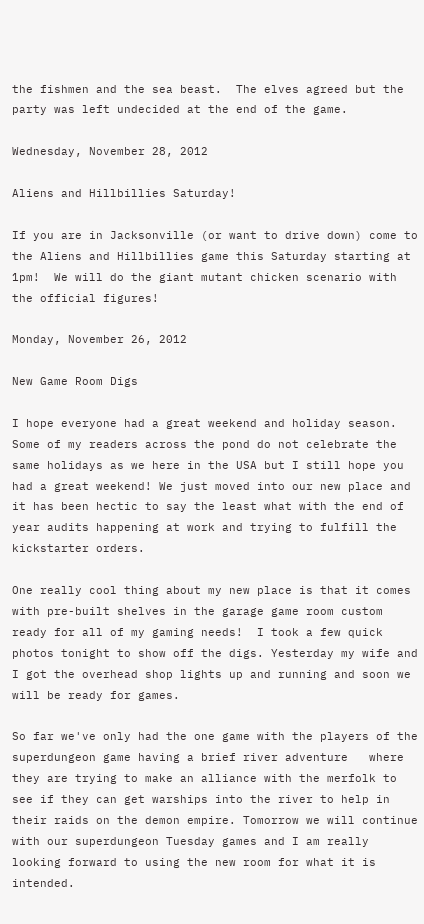the fishmen and the sea beast.  The elves agreed but the party was left undecided at the end of the game.

Wednesday, November 28, 2012

Aliens and Hillbillies Saturday!

If you are in Jacksonville (or want to drive down) come to the Aliens and Hillbillies game this Saturday starting at 1pm!  We will do the giant mutant chicken scenario with the official figures!

Monday, November 26, 2012

New Game Room Digs

I hope everyone had a great weekend and holiday season.  Some of my readers across the pond do not celebrate the same holidays as we here in the USA but I still hope you had a great weekend! We just moved into our new place and it has been hectic to say the least what with the end of year audits happening at work and trying to fulfill the kickstarter orders.

One really cool thing about my new place is that it comes with pre-built shelves in the garage game room custom ready for all of my gaming needs!  I took a few quick photos tonight to show off the digs. Yesterday my wife and I got the overhead shop lights up and running and soon we will be ready for games.

So far we've only had the one game with the players of the superdungeon game having a brief river adventure   where they are trying to make an alliance with the merfolk to see if they can get warships into the river to help in their raids on the demon empire. Tomorrow we will continue with our superdungeon Tuesday games and I am really looking forward to using the new room for what it is intended.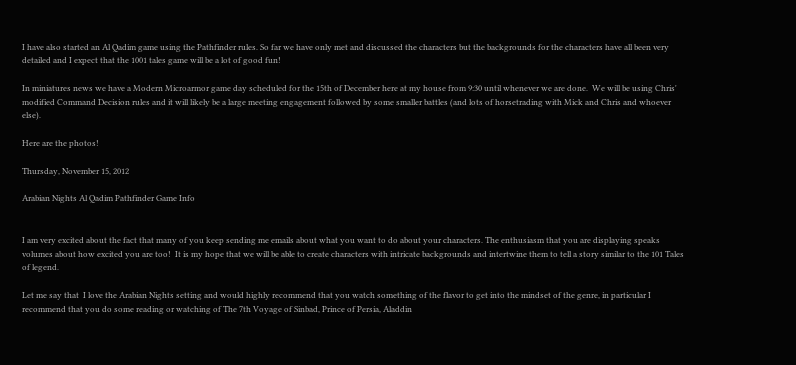I have also started an Al Qadim game using the Pathfinder rules. So far we have only met and discussed the characters but the backgrounds for the characters have all been very detailed and I expect that the 1001 tales game will be a lot of good fun!

In miniatures news we have a Modern Microarmor game day scheduled for the 15th of December here at my house from 9:30 until whenever we are done.  We will be using Chris' modified Command Decision rules and it will likely be a large meeting engagement followed by some smaller battles (and lots of horsetrading with Mick and Chris and whoever else).

Here are the photos!

Thursday, November 15, 2012

Arabian Nights Al Qadim Pathfinder Game Info


I am very excited about the fact that many of you keep sending me emails about what you want to do about your characters. The enthusiasm that you are displaying speaks volumes about how excited you are too!  It is my hope that we will be able to create characters with intricate backgrounds and intertwine them to tell a story similar to the 101 Tales of legend.

Let me say that  I love the Arabian Nights setting and would highly recommend that you watch something of the flavor to get into the mindset of the genre, in particular I recommend that you do some reading or watching of The 7th Voyage of Sinbad, Prince of Persia, Aladdin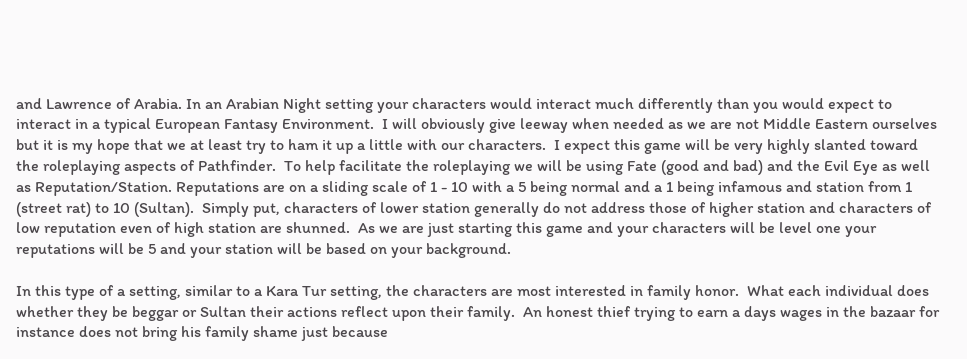and Lawrence of Arabia. In an Arabian Night setting your characters would interact much differently than you would expect to interact in a typical European Fantasy Environment.  I will obviously give leeway when needed as we are not Middle Eastern ourselves but it is my hope that we at least try to ham it up a little with our characters.  I expect this game will be very highly slanted toward the roleplaying aspects of Pathfinder.  To help facilitate the roleplaying we will be using Fate (good and bad) and the Evil Eye as well as Reputation/Station. Reputations are on a sliding scale of 1 - 10 with a 5 being normal and a 1 being infamous and station from 1 (street rat) to 10 (Sultan).  Simply put, characters of lower station generally do not address those of higher station and characters of low reputation even of high station are shunned.  As we are just starting this game and your characters will be level one your reputations will be 5 and your station will be based on your background.

In this type of a setting, similar to a Kara Tur setting, the characters are most interested in family honor.  What each individual does whether they be beggar or Sultan their actions reflect upon their family.  An honest thief trying to earn a days wages in the bazaar for instance does not bring his family shame just because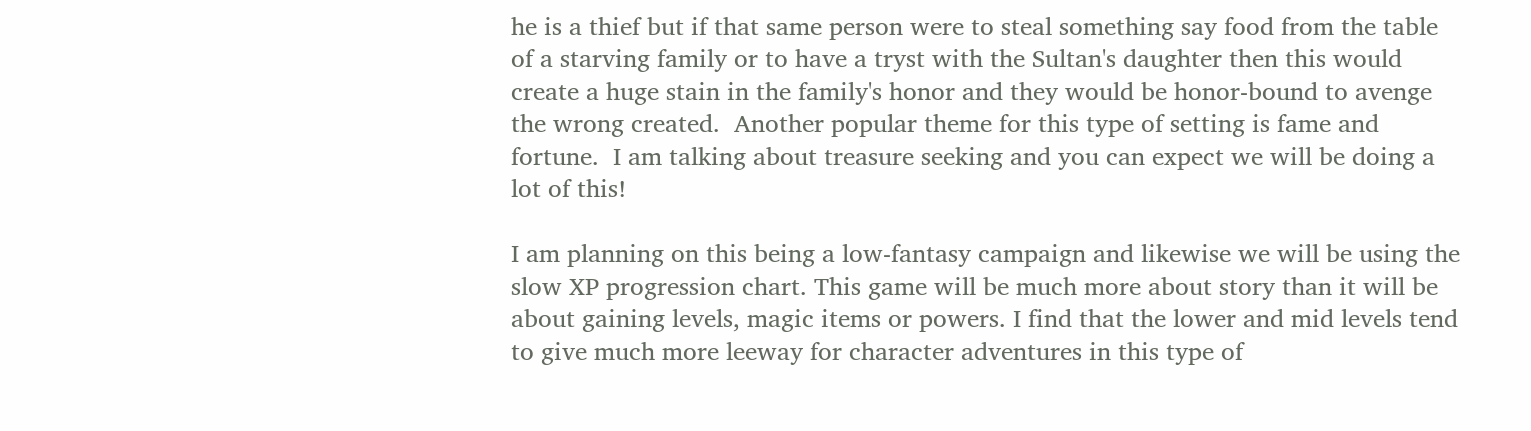he is a thief but if that same person were to steal something say food from the table of a starving family or to have a tryst with the Sultan's daughter then this would create a huge stain in the family's honor and they would be honor-bound to avenge the wrong created.  Another popular theme for this type of setting is fame and fortune.  I am talking about treasure seeking and you can expect we will be doing a lot of this!

I am planning on this being a low-fantasy campaign and likewise we will be using the slow XP progression chart. This game will be much more about story than it will be about gaining levels, magic items or powers. I find that the lower and mid levels tend to give much more leeway for character adventures in this type of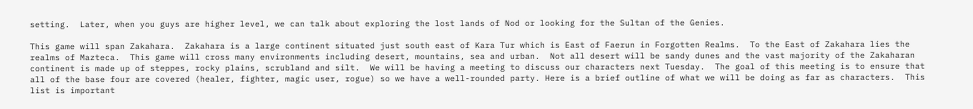setting.  Later, when you guys are higher level, we can talk about exploring the lost lands of Nod or looking for the Sultan of the Genies.

This game will span Zakahara.  Zakahara is a large continent situated just south east of Kara Tur which is East of Faerun in Forgotten Realms.  To the East of Zakahara lies the realms of Mazteca.  This game will cross many environments including desert, mountains, sea and urban.  Not all desert will be sandy dunes and the vast majority of the Zakaharan continent is made up of steppes, rocky plains, scrubland and silt.  We will be having a meeting to discuss our characters next Tuesday.  The goal of this meeting is to ensure that all of the base four are covered (healer, fighter, magic user, rogue) so we have a well-rounded party. Here is a brief outline of what we will be doing as far as characters.  This list is important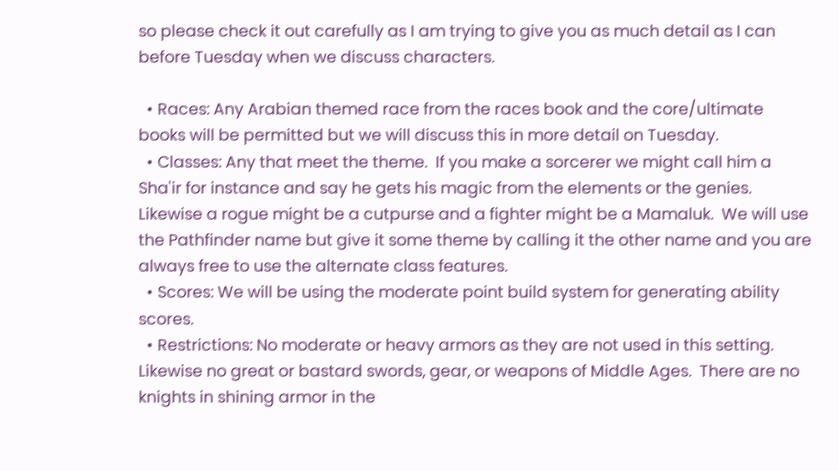so please check it out carefully as I am trying to give you as much detail as I can before Tuesday when we discuss characters.

  • Races: Any Arabian themed race from the races book and the core/ultimate books will be permitted but we will discuss this in more detail on Tuesday.
  • Classes: Any that meet the theme.  If you make a sorcerer we might call him a Sha'ir for instance and say he gets his magic from the elements or the genies. Likewise a rogue might be a cutpurse and a fighter might be a Mamaluk.  We will use the Pathfinder name but give it some theme by calling it the other name and you are always free to use the alternate class features.
  • Scores: We will be using the moderate point build system for generating ability scores.
  • Restrictions: No moderate or heavy armors as they are not used in this setting.  Likewise no great or bastard swords, gear, or weapons of Middle Ages.  There are no knights in shining armor in the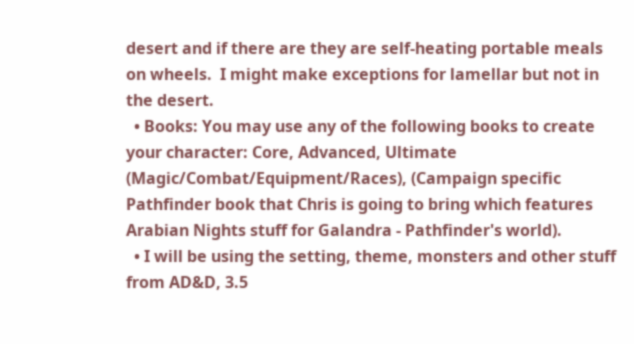desert and if there are they are self-heating portable meals on wheels.  I might make exceptions for lamellar but not in the desert.
  • Books: You may use any of the following books to create your character: Core, Advanced, Ultimate (Magic/Combat/Equipment/Races), (Campaign specific Pathfinder book that Chris is going to bring which features Arabian Nights stuff for Galandra - Pathfinder's world).
  • I will be using the setting, theme, monsters and other stuff from AD&D, 3.5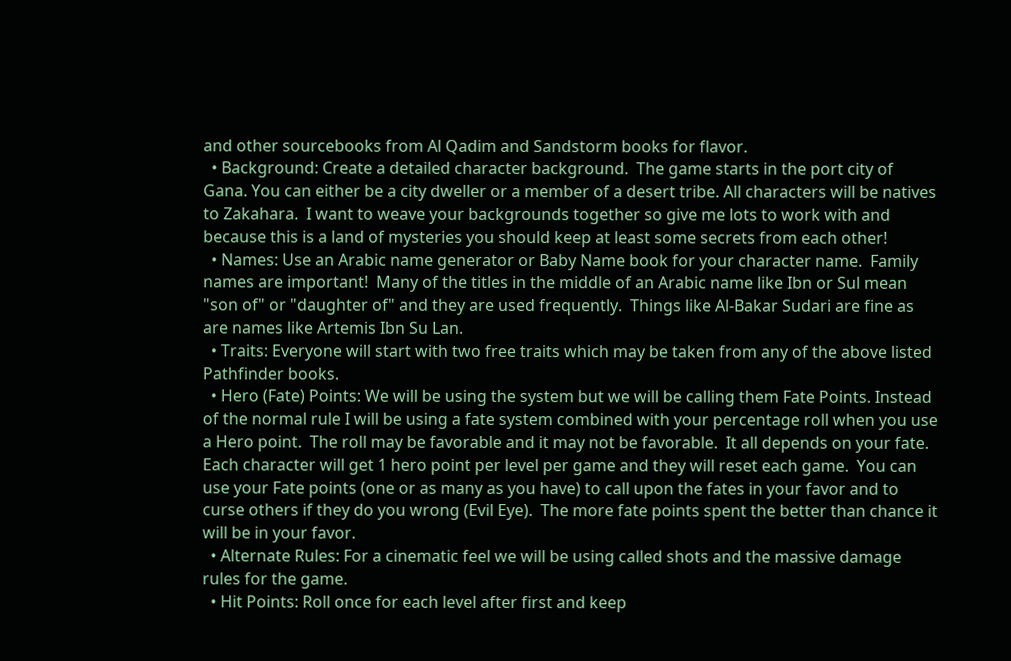and other sourcebooks from Al Qadim and Sandstorm books for flavor.
  • Background: Create a detailed character background.  The game starts in the port city of Gana. You can either be a city dweller or a member of a desert tribe. All characters will be natives to Zakahara.  I want to weave your backgrounds together so give me lots to work with and because this is a land of mysteries you should keep at least some secrets from each other!
  • Names: Use an Arabic name generator or Baby Name book for your character name.  Family names are important!  Many of the titles in the middle of an Arabic name like Ibn or Sul mean "son of" or "daughter of" and they are used frequently.  Things like Al-Bakar Sudari are fine as are names like Artemis Ibn Su Lan.
  • Traits: Everyone will start with two free traits which may be taken from any of the above listed Pathfinder books.
  • Hero (Fate) Points: We will be using the system but we will be calling them Fate Points. Instead of the normal rule I will be using a fate system combined with your percentage roll when you use a Hero point.  The roll may be favorable and it may not be favorable.  It all depends on your fate. Each character will get 1 hero point per level per game and they will reset each game.  You can use your Fate points (one or as many as you have) to call upon the fates in your favor and to curse others if they do you wrong (Evil Eye).  The more fate points spent the better than chance it will be in your favor.
  • Alternate Rules: For a cinematic feel we will be using called shots and the massive damage rules for the game.
  • Hit Points: Roll once for each level after first and keep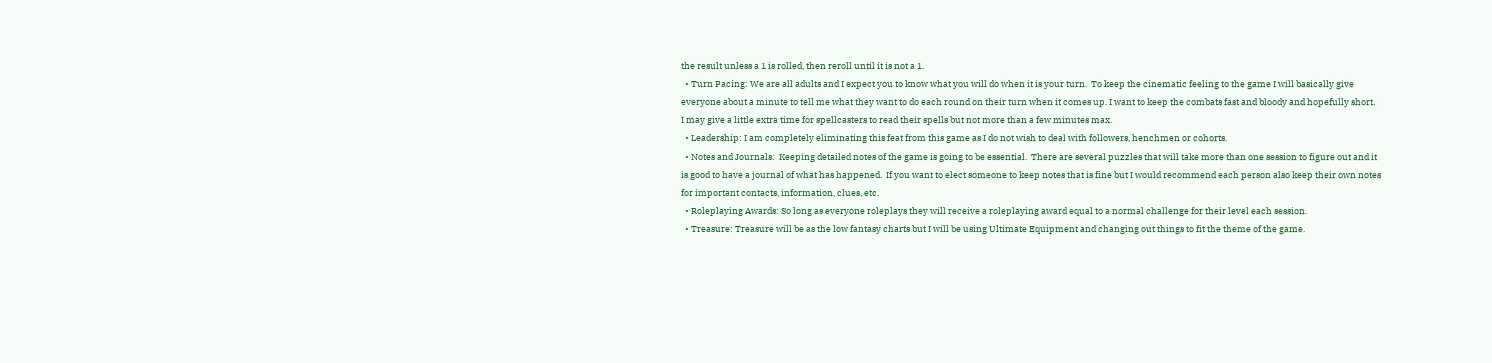the result unless a 1 is rolled, then reroll until it is not a 1.
  • Turn Pacing: We are all adults and I expect you to know what you will do when it is your turn.  To keep the cinematic feeling to the game I will basically give everyone about a minute to tell me what they want to do each round on their turn when it comes up. I want to keep the combats fast and bloody and hopefully short.  I may give a little extra time for spellcasters to read their spells but not more than a few minutes max.
  • Leadership: I am completely eliminating this feat from this game as I do not wish to deal with followers, henchmen or cohorts.
  • Notes and Journals:  Keeping detailed notes of the game is going to be essential.  There are several puzzles that will take more than one session to figure out and it is good to have a journal of what has happened.  If you want to elect someone to keep notes that is fine but I would recommend each person also keep their own notes for important contacts, information, clues, etc.
  • Roleplaying Awards: So long as everyone roleplays they will receive a roleplaying award equal to a normal challenge for their level each session.
  • Treasure: Treasure will be as the low fantasy charts but I will be using Ultimate Equipment and changing out things to fit the theme of the game.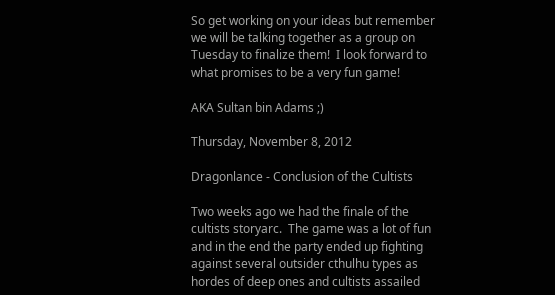So get working on your ideas but remember we will be talking together as a group on Tuesday to finalize them!  I look forward to what promises to be a very fun game!

AKA Sultan bin Adams ;)

Thursday, November 8, 2012

Dragonlance - Conclusion of the Cultists

Two weeks ago we had the finale of the cultists storyarc.  The game was a lot of fun and in the end the party ended up fighting against several outsider cthulhu types as hordes of deep ones and cultists assailed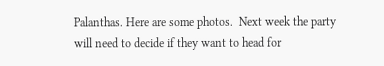Palanthas. Here are some photos.  Next week the party will need to decide if they want to head for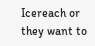Icereach or they want to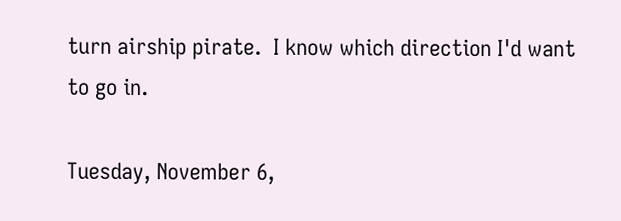turn airship pirate.  I know which direction I'd want to go in.

Tuesday, November 6,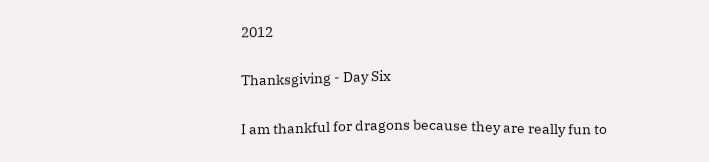2012

Thanksgiving - Day Six

I am thankful for dragons because they are really fun to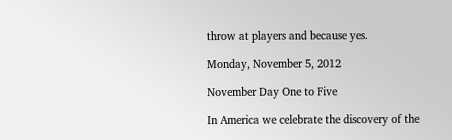throw at players and because yes.

Monday, November 5, 2012

November Day One to Five

In America we celebrate the discovery of the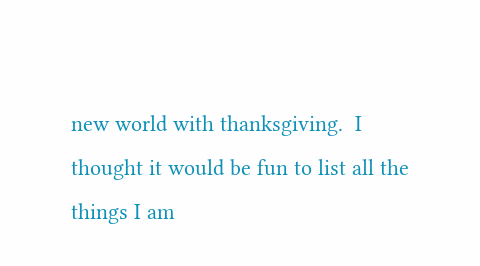new world with thanksgiving.  I thought it would be fun to list all the things I am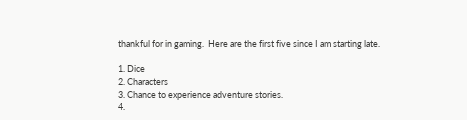thankful for in gaming.  Here are the first five since I am starting late.

1. Dice
2. Characters
3. Chance to experience adventure stories.
4.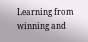Learning from winning and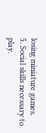losing miniature games.
5. Social skills necessary to play.